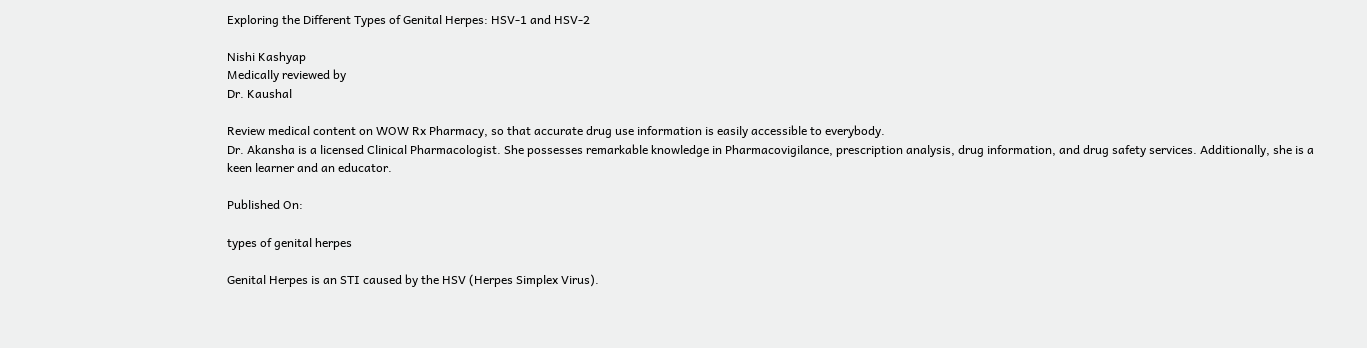Exploring the Different Types of Genital Herpes: HSV-1 and HSV-2

Nishi Kashyap
Medically reviewed by
Dr. Kaushal

Review medical content on WOW Rx Pharmacy, so that accurate drug use information is easily accessible to everybody.
Dr. Akansha is a licensed Clinical Pharmacologist. She possesses remarkable knowledge in Pharmacovigilance, prescription analysis, drug information, and drug safety services. Additionally, she is a keen learner and an educator.

Published On:

types of genital herpes

Genital Herpes is an STI caused by the HSV (Herpes Simplex Virus).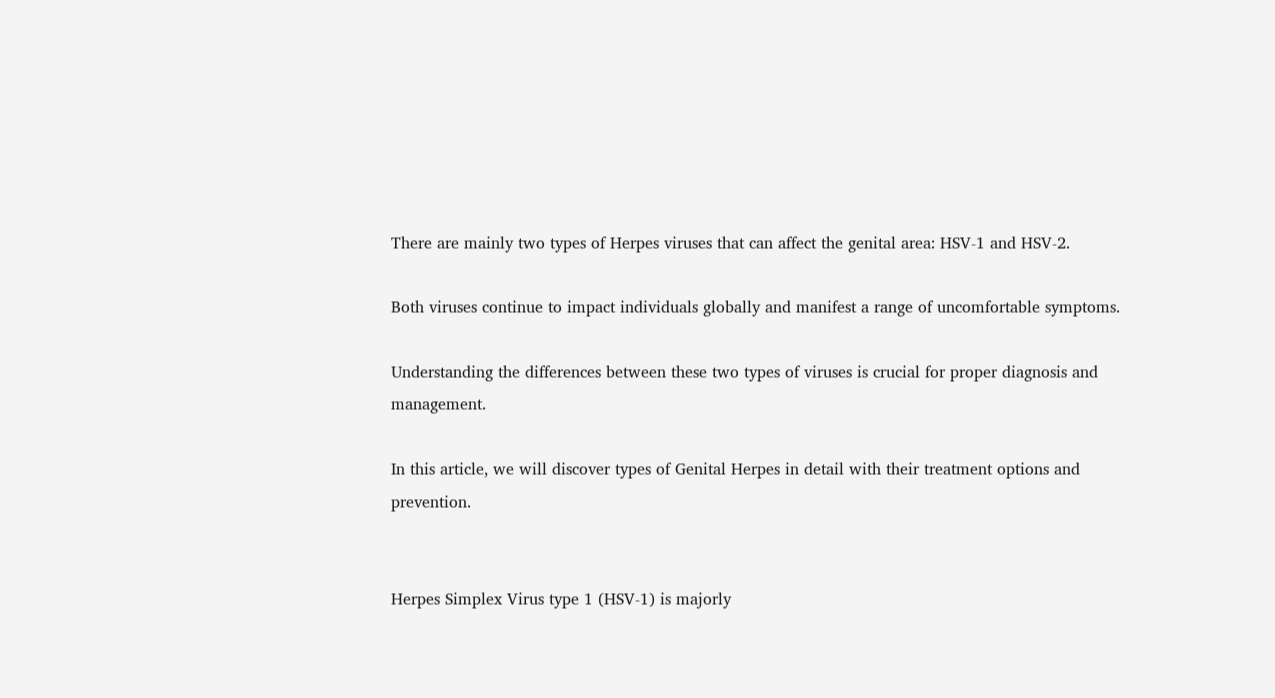There are mainly two types of Herpes viruses that can affect the genital area: HSV-1 and HSV-2.

Both viruses continue to impact individuals globally and manifest a range of uncomfortable symptoms.

Understanding the differences between these two types of viruses is crucial for proper diagnosis and management.

In this article, we will discover types of Genital Herpes in detail with their treatment options and prevention.


Herpes Simplex Virus type 1 (HSV-1) is majorly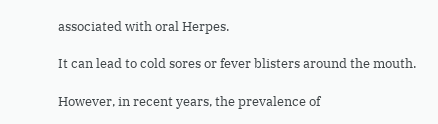associated with oral Herpes.

It can lead to cold sores or fever blisters around the mouth.

However, in recent years, the prevalence of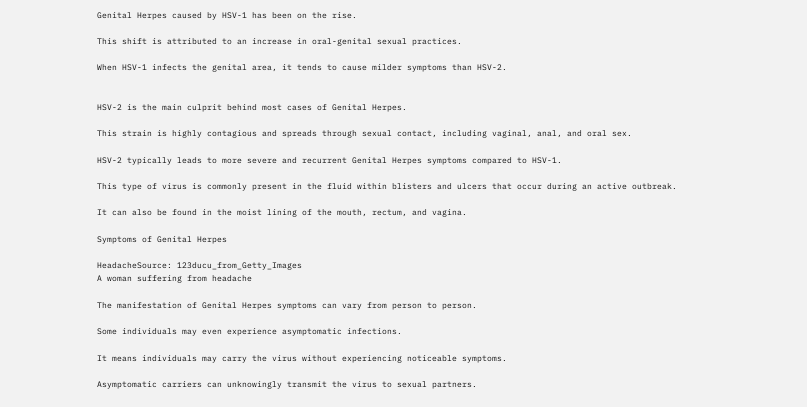Genital Herpes caused by HSV-1 has been on the rise.

This shift is attributed to an increase in oral-genital sexual practices.

When HSV-1 infects the genital area, it tends to cause milder symptoms than HSV-2.


HSV-2 is the main culprit behind most cases of Genital Herpes.

This strain is highly contagious and spreads through sexual contact, including vaginal, anal, and oral sex.

HSV-2 typically leads to more severe and recurrent Genital Herpes symptoms compared to HSV-1.

This type of virus is commonly present in the fluid within blisters and ulcers that occur during an active outbreak.

It can also be found in the moist lining of the mouth, rectum, and vagina.

Symptoms of Genital Herpes

HeadacheSource: 123ducu_from_Getty_Images
A woman suffering from headache

The manifestation of Genital Herpes symptoms can vary from person to person.

Some individuals may even experience asymptomatic infections.

It means individuals may carry the virus without experiencing noticeable symptoms.

Asymptomatic carriers can unknowingly transmit the virus to sexual partners.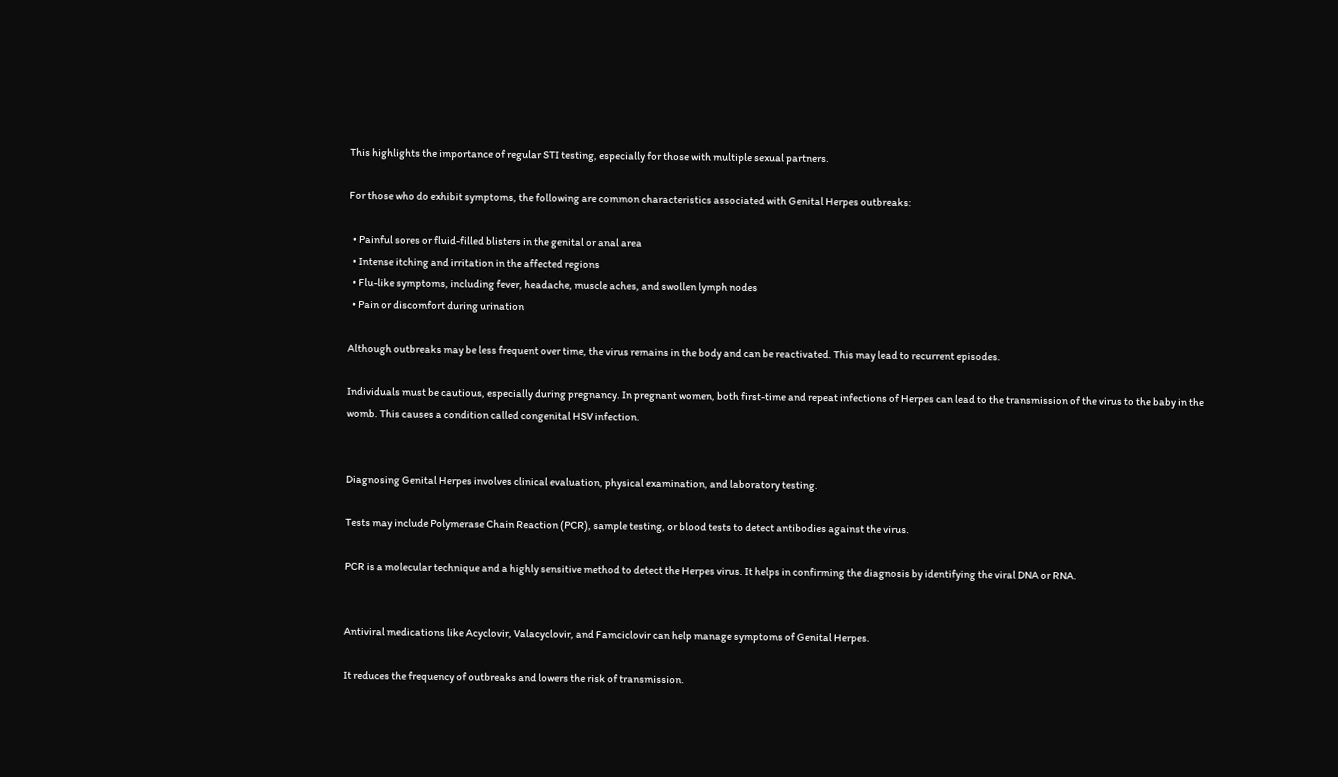This highlights the importance of regular STI testing, especially for those with multiple sexual partners.

For those who do exhibit symptoms, the following are common characteristics associated with Genital Herpes outbreaks:

  • Painful sores or fluid-filled blisters in the genital or anal area
  • Intense itching and irritation in the affected regions
  • Flu-like symptoms, including fever, headache, muscle aches, and swollen lymph nodes
  • Pain or discomfort during urination

Although outbreaks may be less frequent over time, the virus remains in the body and can be reactivated. This may lead to recurrent episodes.

Individuals must be cautious, especially during pregnancy. In pregnant women, both first-time and repeat infections of Herpes can lead to the transmission of the virus to the baby in the womb. This causes a condition called congenital HSV infection.


Diagnosing Genital Herpes involves clinical evaluation, physical examination, and laboratory testing.

Tests may include Polymerase Chain Reaction (PCR), sample testing, or blood tests to detect antibodies against the virus.

PCR is a molecular technique and a highly sensitive method to detect the Herpes virus. It helps in confirming the diagnosis by identifying the viral DNA or RNA.


Antiviral medications like Acyclovir, Valacyclovir, and Famciclovir can help manage symptoms of Genital Herpes.

It reduces the frequency of outbreaks and lowers the risk of transmission.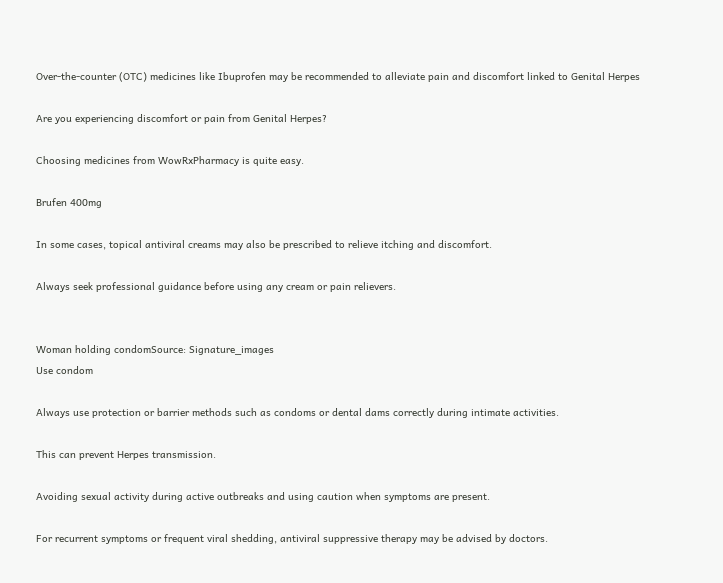Over-the-counter (OTC) medicines like Ibuprofen may be recommended to alleviate pain and discomfort linked to Genital Herpes

Are you experiencing discomfort or pain from Genital Herpes?

Choosing medicines from WowRxPharmacy is quite easy.

Brufen 400mg

In some cases, topical antiviral creams may also be prescribed to relieve itching and discomfort.

Always seek professional guidance before using any cream or pain relievers.


Woman holding condomSource: Signature_images
Use condom

Always use protection or barrier methods such as condoms or dental dams correctly during intimate activities.

This can prevent Herpes transmission.

Avoiding sexual activity during active outbreaks and using caution when symptoms are present.

For recurrent symptoms or frequent viral shedding, antiviral suppressive therapy may be advised by doctors.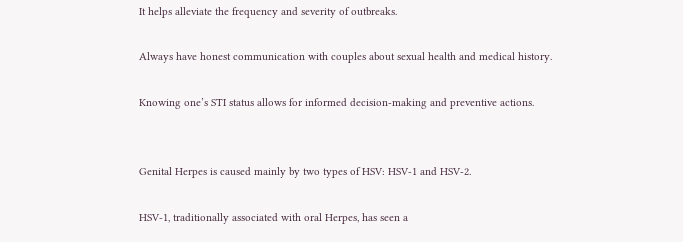It helps alleviate the frequency and severity of outbreaks.

Always have honest communication with couples about sexual health and medical history.

Knowing one’s STI status allows for informed decision-making and preventive actions.


Genital Herpes is caused mainly by two types of HSV: HSV-1 and HSV-2.

HSV-1, traditionally associated with oral Herpes, has seen a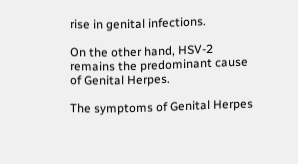rise in genital infections.

On the other hand, HSV-2 remains the predominant cause of Genital Herpes.

The symptoms of Genital Herpes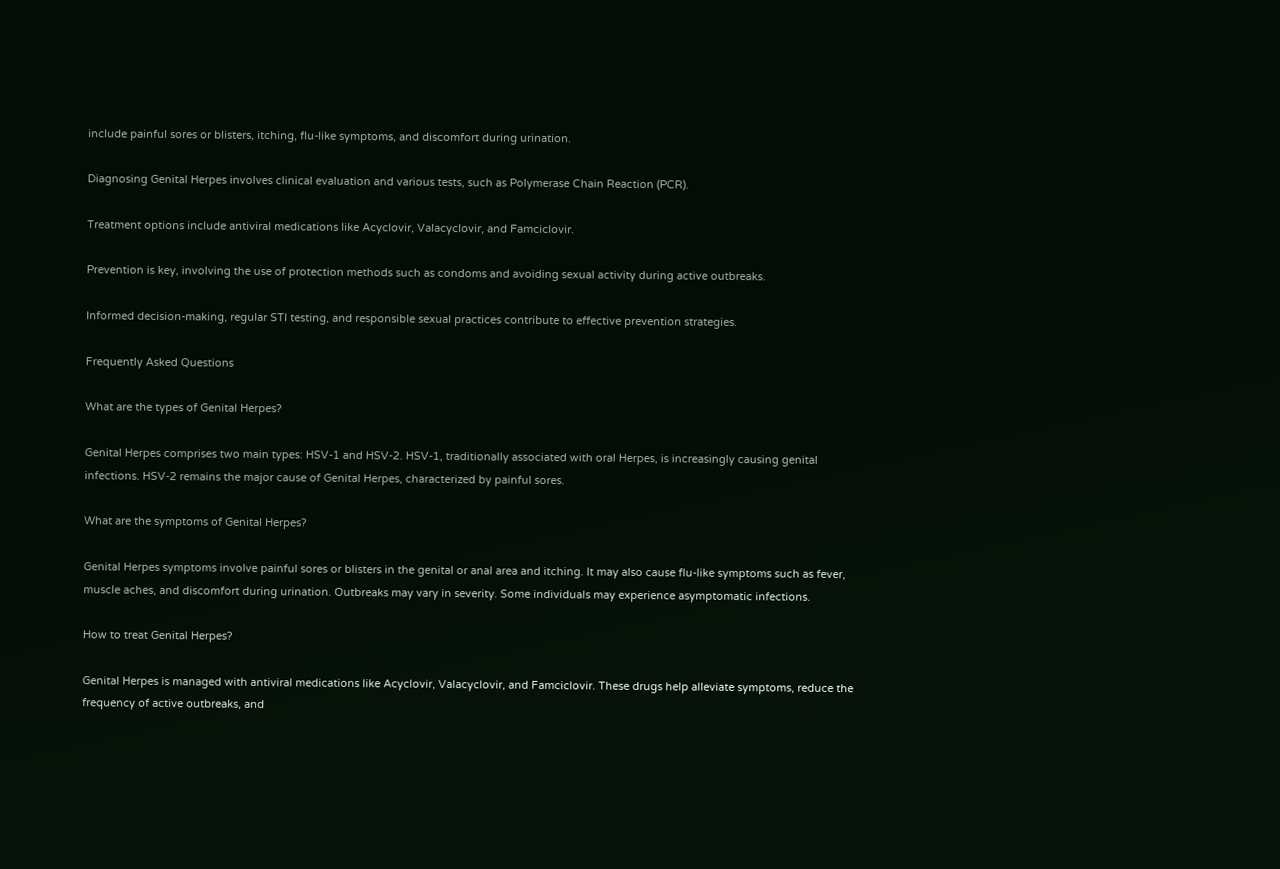include painful sores or blisters, itching, flu-like symptoms, and discomfort during urination.

Diagnosing Genital Herpes involves clinical evaluation and various tests, such as Polymerase Chain Reaction (PCR).

Treatment options include antiviral medications like Acyclovir, Valacyclovir, and Famciclovir.

Prevention is key, involving the use of protection methods such as condoms and avoiding sexual activity during active outbreaks.

Informed decision-making, regular STI testing, and responsible sexual practices contribute to effective prevention strategies.

Frequently Asked Questions

What are the types of Genital Herpes?

Genital Herpes comprises two main types: HSV-1 and HSV-2. HSV-1, traditionally associated with oral Herpes, is increasingly causing genital infections. HSV-2 remains the major cause of Genital Herpes, characterized by painful sores.

What are the symptoms of Genital Herpes?

Genital Herpes symptoms involve painful sores or blisters in the genital or anal area and itching. It may also cause flu-like symptoms such as fever, muscle aches, and discomfort during urination. Outbreaks may vary in severity. Some individuals may experience asymptomatic infections.

How to treat Genital Herpes?

Genital Herpes is managed with antiviral medications like Acyclovir, Valacyclovir, and Famciclovir. These drugs help alleviate symptoms, reduce the frequency of active outbreaks, and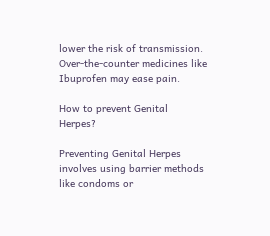lower the risk of transmission. Over-the-counter medicines like Ibuprofen may ease pain.

How to prevent Genital Herpes?

Preventing Genital Herpes involves using barrier methods like condoms or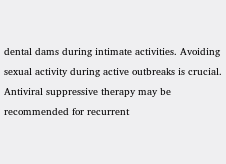dental dams during intimate activities. Avoiding sexual activity during active outbreaks is crucial. Antiviral suppressive therapy may be recommended for recurrent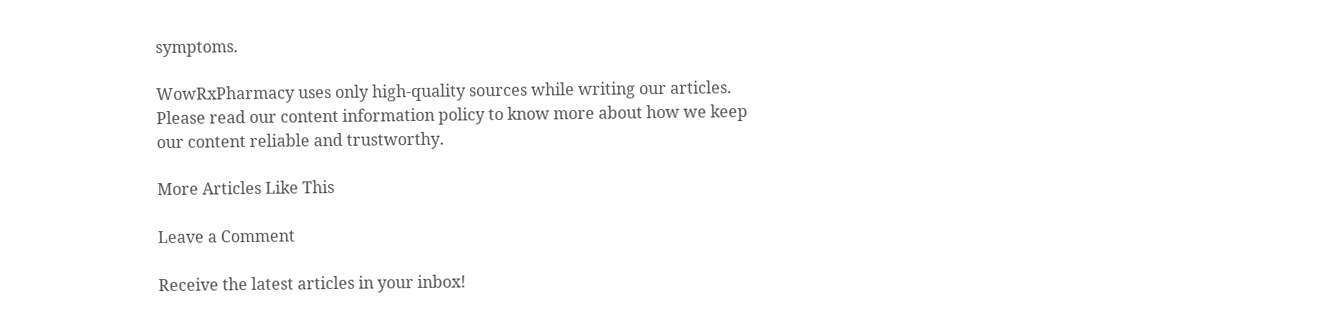symptoms.

WowRxPharmacy uses only high-quality sources while writing our articles. Please read our content information policy to know more about how we keep our content reliable and trustworthy.

More Articles Like This

Leave a Comment

Receive the latest articles in your inbox!